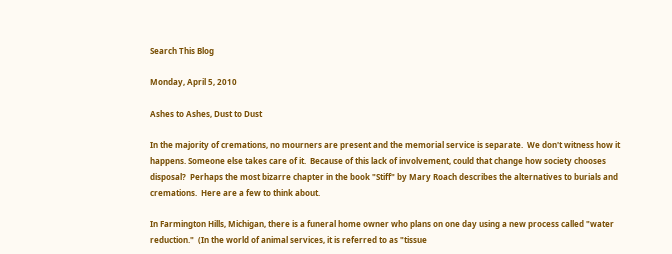Search This Blog

Monday, April 5, 2010

Ashes to Ashes, Dust to Dust

In the majority of cremations, no mourners are present and the memorial service is separate.  We don't witness how it happens. Someone else takes care of it.  Because of this lack of involvement, could that change how society chooses disposal?  Perhaps the most bizarre chapter in the book "Stiff" by Mary Roach describes the alternatives to burials and cremations.  Here are a few to think about.

In Farmington Hills, Michigan, there is a funeral home owner who plans on one day using a new process called "water reduction."  (In the world of animal services, it is referred to as "tissue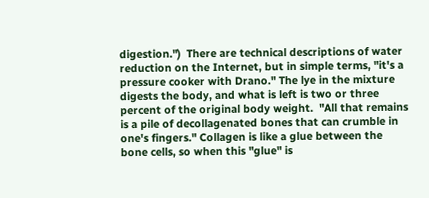digestion.")  There are technical descriptions of water reduction on the Internet, but in simple terms, "it's a pressure cooker with Drano." The lye in the mixture digests the body, and what is left is two or three percent of the original body weight.  "All that remains is a pile of decollagenated bones that can crumble in one's fingers." Collagen is like a glue between the bone cells, so when this "glue" is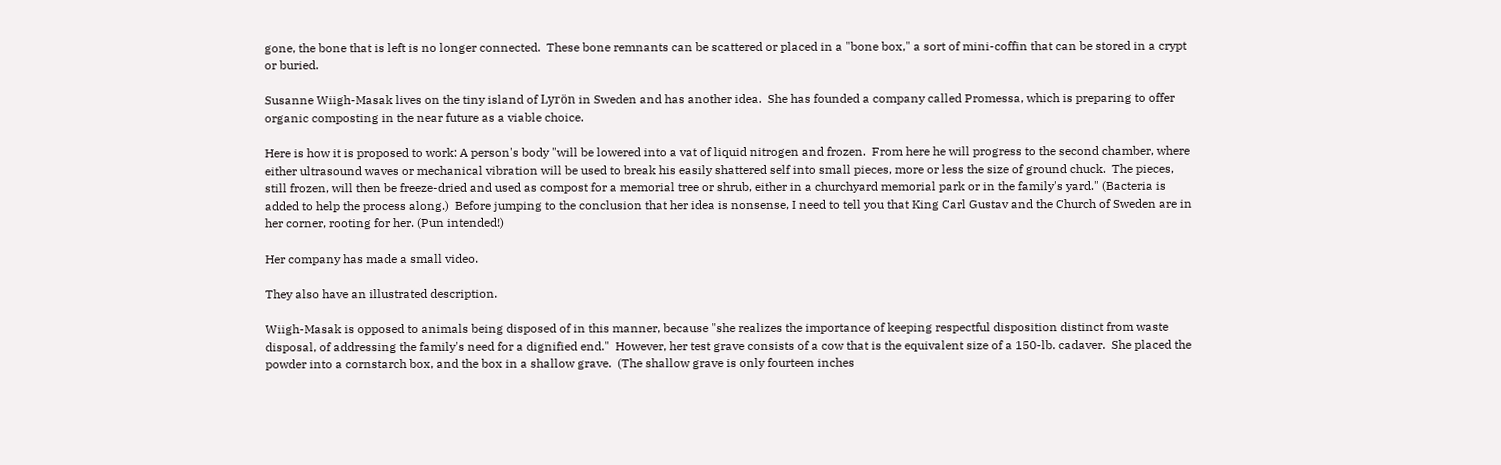gone, the bone that is left is no longer connected.  These bone remnants can be scattered or placed in a "bone box," a sort of mini-coffin that can be stored in a crypt or buried.

Susanne Wiigh-Masak lives on the tiny island of Lyrön in Sweden and has another idea.  She has founded a company called Promessa, which is preparing to offer organic composting in the near future as a viable choice.

Here is how it is proposed to work: A person's body "will be lowered into a vat of liquid nitrogen and frozen.  From here he will progress to the second chamber, where either ultrasound waves or mechanical vibration will be used to break his easily shattered self into small pieces, more or less the size of ground chuck.  The pieces, still frozen, will then be freeze-dried and used as compost for a memorial tree or shrub, either in a churchyard memorial park or in the family's yard." (Bacteria is added to help the process along.)  Before jumping to the conclusion that her idea is nonsense, I need to tell you that King Carl Gustav and the Church of Sweden are in her corner, rooting for her. (Pun intended!)

Her company has made a small video.

They also have an illustrated description.

Wiigh-Masak is opposed to animals being disposed of in this manner, because "she realizes the importance of keeping respectful disposition distinct from waste disposal, of addressing the family's need for a dignified end."  However, her test grave consists of a cow that is the equivalent size of a 150-lb. cadaver.  She placed the powder into a cornstarch box, and the box in a shallow grave.  (The shallow grave is only fourteen inches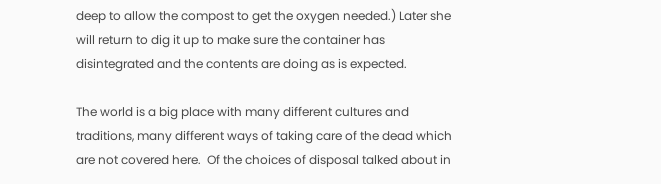deep to allow the compost to get the oxygen needed.) Later she will return to dig it up to make sure the container has disintegrated and the contents are doing as is expected.

The world is a big place with many different cultures and traditions, many different ways of taking care of the dead which are not covered here.  Of the choices of disposal talked about in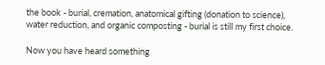the book - burial, cremation, anatomical gifting (donation to science),  water reduction, and organic composting - burial is still my first choice.

Now you have heard something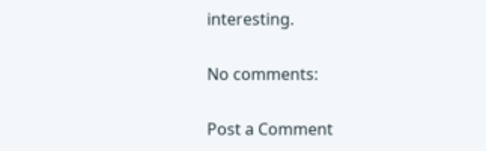interesting.

No comments:

Post a Comment